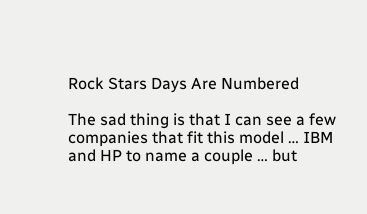Rock Stars Days Are Numbered

The sad thing is that I can see a few companies that fit this model … IBM and HP to name a couple … but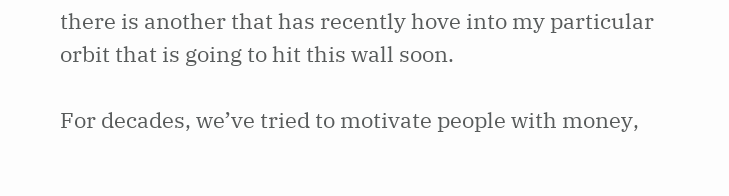there is another that has recently hove into my particular orbit that is going to hit this wall soon.

For decades, we’ve tried to motivate people with money,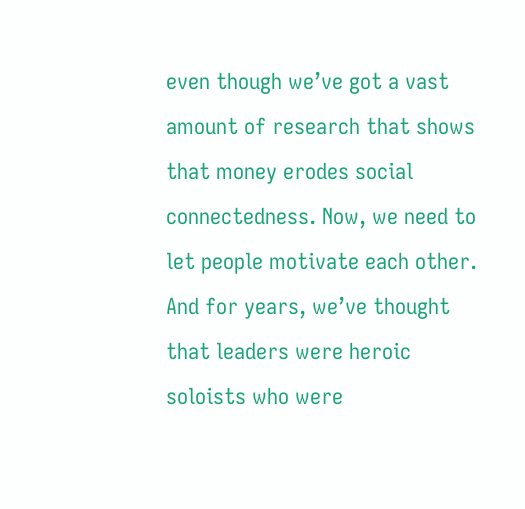even though we’ve got a vast amount of research that shows that money erodes social connectedness. Now, we need to let people motivate each other. And for years, we’ve thought that leaders were heroic soloists who were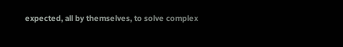expected, all by themselves, to solve complex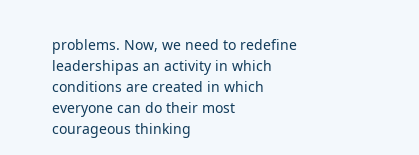problems. Now, we need to redefine leadershipas an activity in which conditions are created in which everyone can do their most courageous thinking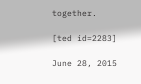together.

[ted id=2283]

June 28, 2015